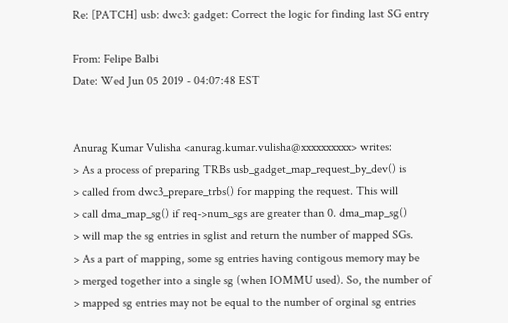Re: [PATCH] usb: dwc3: gadget: Correct the logic for finding last SG entry

From: Felipe Balbi
Date: Wed Jun 05 2019 - 04:07:48 EST


Anurag Kumar Vulisha <anurag.kumar.vulisha@xxxxxxxxxx> writes:
> As a process of preparing TRBs usb_gadget_map_request_by_dev() is
> called from dwc3_prepare_trbs() for mapping the request. This will
> call dma_map_sg() if req->num_sgs are greater than 0. dma_map_sg()
> will map the sg entries in sglist and return the number of mapped SGs.
> As a part of mapping, some sg entries having contigous memory may be
> merged together into a single sg (when IOMMU used). So, the number of
> mapped sg entries may not be equal to the number of orginal sg entries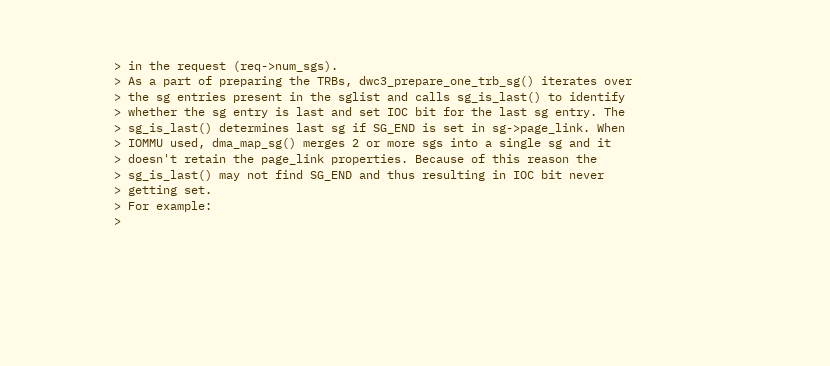> in the request (req->num_sgs).
> As a part of preparing the TRBs, dwc3_prepare_one_trb_sg() iterates over
> the sg entries present in the sglist and calls sg_is_last() to identify
> whether the sg entry is last and set IOC bit for the last sg entry. The
> sg_is_last() determines last sg if SG_END is set in sg->page_link. When
> IOMMU used, dma_map_sg() merges 2 or more sgs into a single sg and it
> doesn't retain the page_link properties. Because of this reason the
> sg_is_last() may not find SG_END and thus resulting in IOC bit never
> getting set.
> For example:
>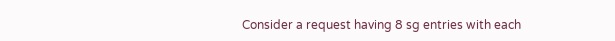Consider a request having 8 sg entries with each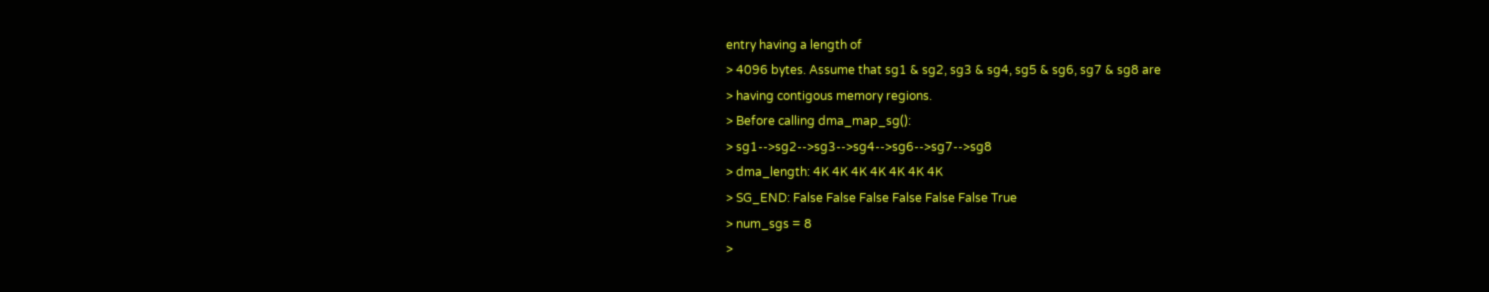entry having a length of
> 4096 bytes. Assume that sg1 & sg2, sg3 & sg4, sg5 & sg6, sg7 & sg8 are
> having contigous memory regions.
> Before calling dma_map_sg():
> sg1-->sg2-->sg3-->sg4-->sg6-->sg7-->sg8
> dma_length: 4K 4K 4K 4K 4K 4K 4K
> SG_END: False False False False False False True
> num_sgs = 8
>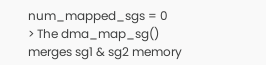num_mapped_sgs = 0
> The dma_map_sg() merges sg1 & sg2 memory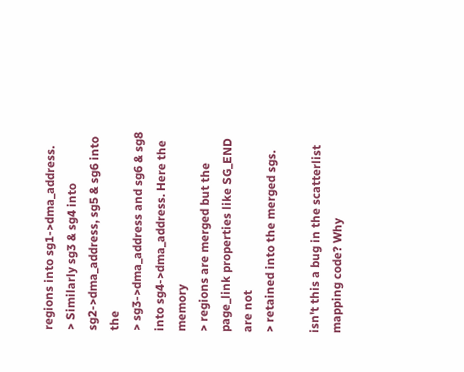regions into sg1->dma_address.
> Similarly sg3 & sg4 into sg2->dma_address, sg5 & sg6 into the
> sg3->dma_address and sg6 & sg8 into sg4->dma_address. Here the memory
> regions are merged but the page_link properties like SG_END are not
> retained into the merged sgs.

isn't this a bug in the scatterlist mapping code? Why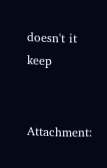doesn't it keep


Attachment: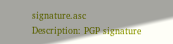signature.asc
Description: PGP signature